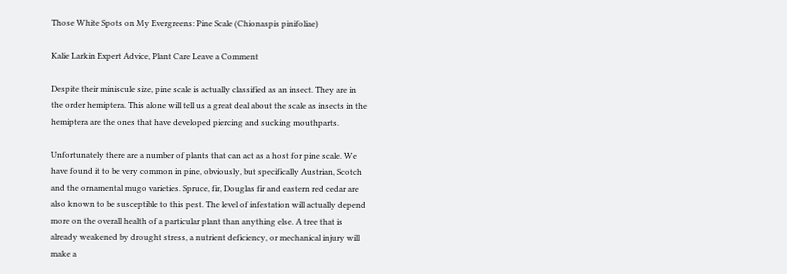Those White Spots on My Evergreens: Pine Scale (Chionaspis pinifoliae)

Kalie Larkin Expert Advice, Plant Care Leave a Comment

Despite their miniscule size, pine scale is actually classified as an insect. They are in the order hemiptera. This alone will tell us a great deal about the scale as insects in the hemiptera are the ones that have developed piercing and sucking mouthparts.

Unfortunately there are a number of plants that can act as a host for pine scale. We have found it to be very common in pine, obviously, but specifically Austrian, Scotch and the ornamental mugo varieties. Spruce, fir, Douglas fir and eastern red cedar are also known to be susceptible to this pest. The level of infestation will actually depend more on the overall health of a particular plant than anything else. A tree that is already weakened by drought stress, a nutrient deficiency, or mechanical injury will make a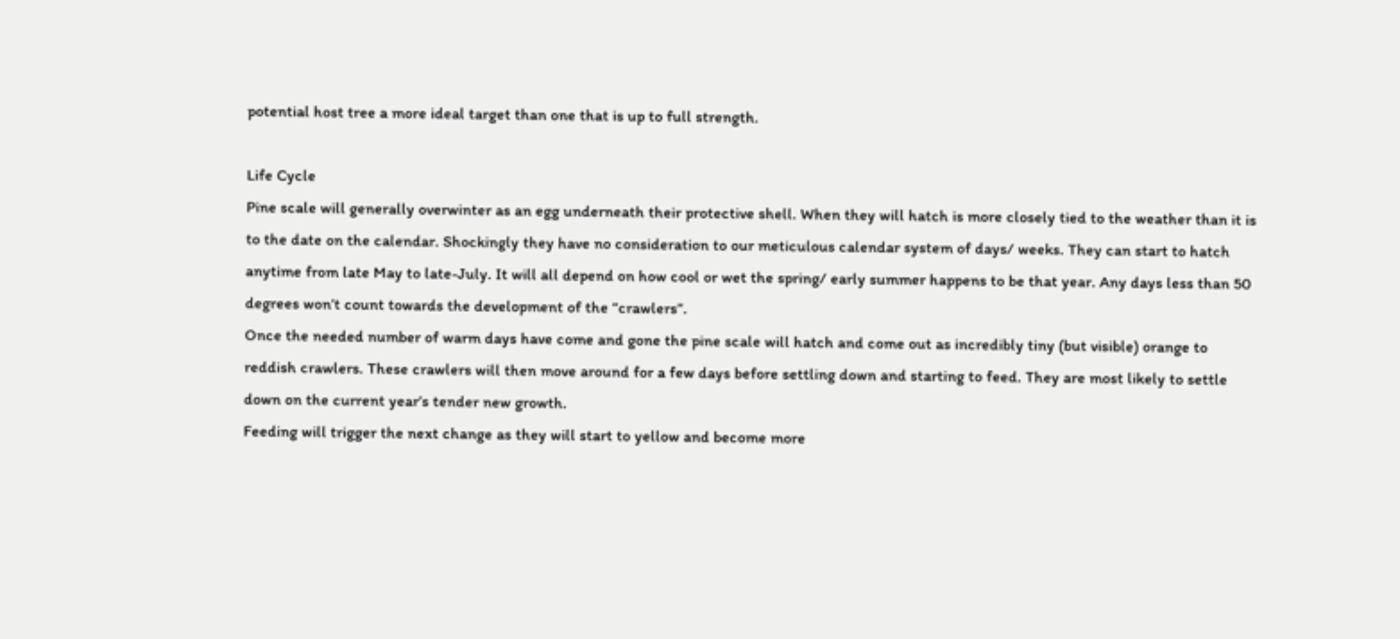potential host tree a more ideal target than one that is up to full strength.

Life Cycle
Pine scale will generally overwinter as an egg underneath their protective shell. When they will hatch is more closely tied to the weather than it is to the date on the calendar. Shockingly they have no consideration to our meticulous calendar system of days/ weeks. They can start to hatch anytime from late May to late-July. It will all depend on how cool or wet the spring/ early summer happens to be that year. Any days less than 50 degrees won’t count towards the development of the “crawlers”.
Once the needed number of warm days have come and gone the pine scale will hatch and come out as incredibly tiny (but visible) orange to reddish crawlers. These crawlers will then move around for a few days before settling down and starting to feed. They are most likely to settle down on the current year’s tender new growth.
Feeding will trigger the next change as they will start to yellow and become more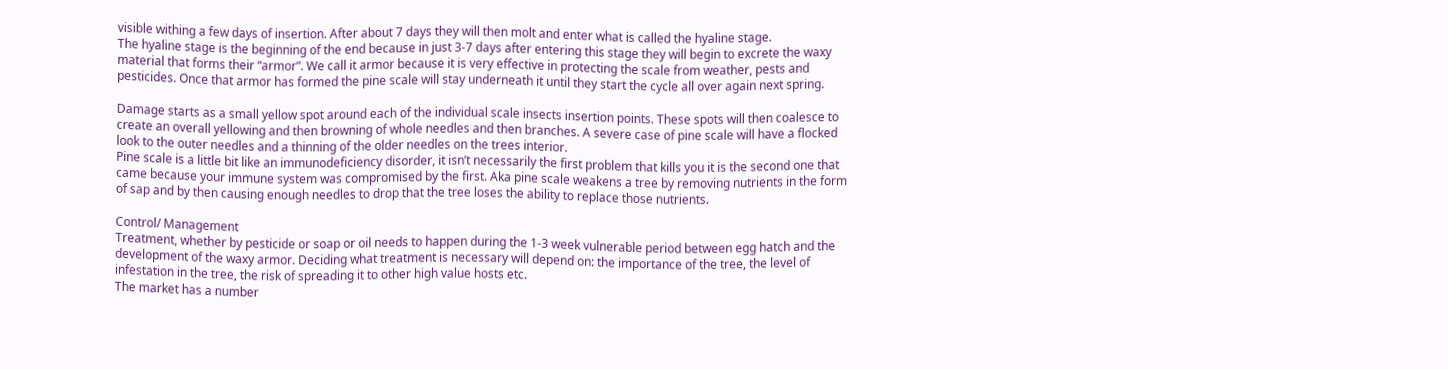visible withing a few days of insertion. After about 7 days they will then molt and enter what is called the hyaline stage.
The hyaline stage is the beginning of the end because in just 3-7 days after entering this stage they will begin to excrete the waxy material that forms their “armor”. We call it armor because it is very effective in protecting the scale from weather, pests and pesticides. Once that armor has formed the pine scale will stay underneath it until they start the cycle all over again next spring.

Damage starts as a small yellow spot around each of the individual scale insects insertion points. These spots will then coalesce to create an overall yellowing and then browning of whole needles and then branches. A severe case of pine scale will have a flocked look to the outer needles and a thinning of the older needles on the trees interior.
Pine scale is a little bit like an immunodeficiency disorder, it isn’t necessarily the first problem that kills you it is the second one that came because your immune system was compromised by the first. Aka pine scale weakens a tree by removing nutrients in the form of sap and by then causing enough needles to drop that the tree loses the ability to replace those nutrients.

Control/ Management
Treatment, whether by pesticide or soap or oil needs to happen during the 1-3 week vulnerable period between egg hatch and the development of the waxy armor. Deciding what treatment is necessary will depend on: the importance of the tree, the level of infestation in the tree, the risk of spreading it to other high value hosts etc.
The market has a number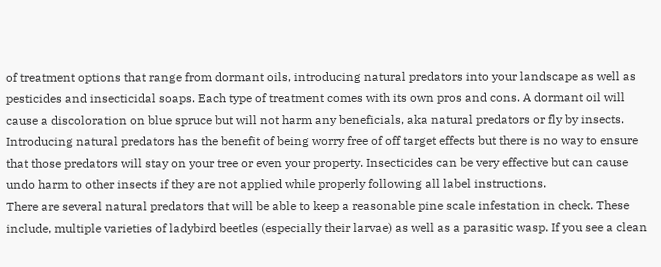of treatment options that range from dormant oils, introducing natural predators into your landscape as well as pesticides and insecticidal soaps. Each type of treatment comes with its own pros and cons. A dormant oil will cause a discoloration on blue spruce but will not harm any beneficials, aka natural predators or fly by insects. Introducing natural predators has the benefit of being worry free of off target effects but there is no way to ensure that those predators will stay on your tree or even your property. Insecticides can be very effective but can cause undo harm to other insects if they are not applied while properly following all label instructions.
There are several natural predators that will be able to keep a reasonable pine scale infestation in check. These include, multiple varieties of ladybird beetles (especially their larvae) as well as a parasitic wasp. If you see a clean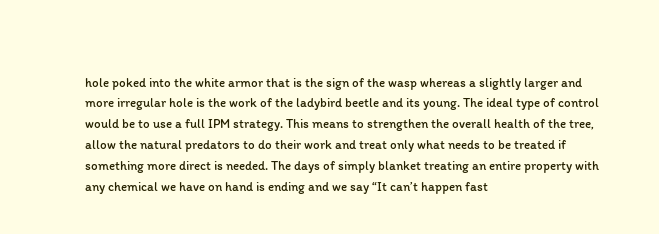hole poked into the white armor that is the sign of the wasp whereas a slightly larger and more irregular hole is the work of the ladybird beetle and its young. The ideal type of control would be to use a full IPM strategy. This means to strengthen the overall health of the tree, allow the natural predators to do their work and treat only what needs to be treated if something more direct is needed. The days of simply blanket treating an entire property with any chemical we have on hand is ending and we say “It can’t happen fast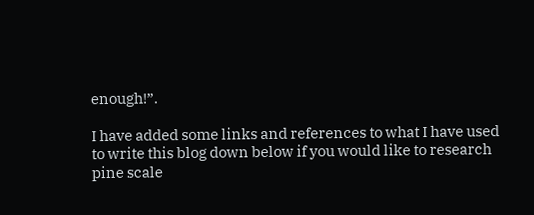enough!”.

I have added some links and references to what I have used to write this blog down below if you would like to research pine scale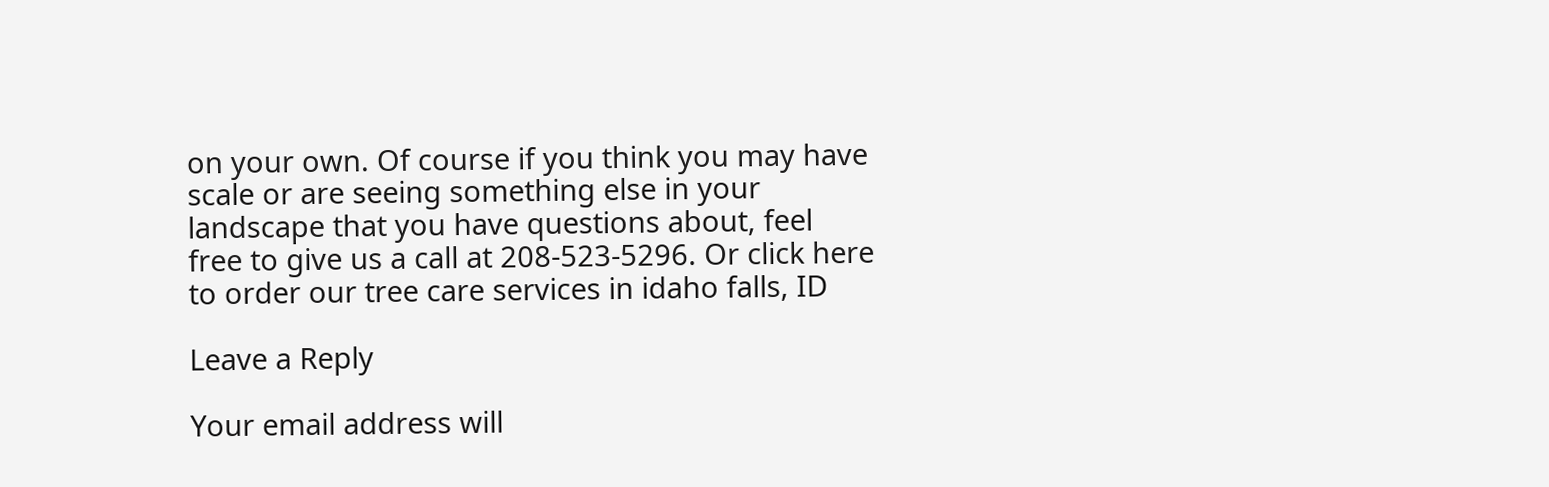on your own. Of course if you think you may have scale or are seeing something else in your landscape that you have questions about, feel free to give us a call at 208-523-5296. Or click here to order our tree care services in idaho falls, ID

Leave a Reply

Your email address will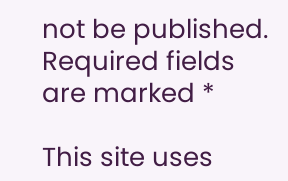not be published. Required fields are marked *

This site uses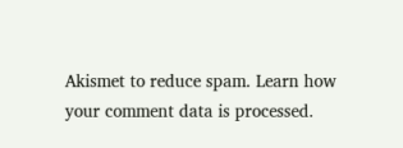Akismet to reduce spam. Learn how your comment data is processed.